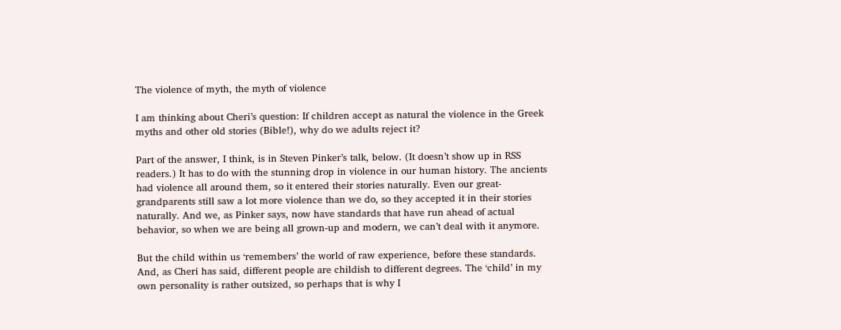The violence of myth, the myth of violence

I am thinking about Cheri’s question: If children accept as natural the violence in the Greek myths and other old stories (Bible!), why do we adults reject it?

Part of the answer, I think, is in Steven Pinker’s talk, below. (It doesn’t show up in RSS readers.) It has to do with the stunning drop in violence in our human history. The ancients had violence all around them, so it entered their stories naturally. Even our great-grandparents still saw a lot more violence than we do, so they accepted it in their stories naturally. And we, as Pinker says, now have standards that have run ahead of actual behavior, so when we are being all grown-up and modern, we can’t deal with it anymore.

But the child within us ‘remembers’ the world of raw experience, before these standards. And, as Cheri has said, different people are childish to different degrees. The ‘child’ in my own personality is rather outsized, so perhaps that is why I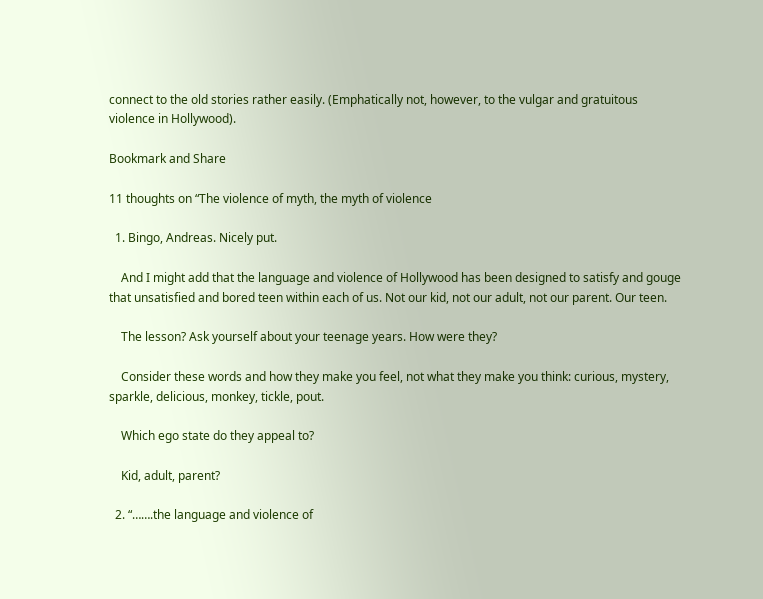connect to the old stories rather easily. (Emphatically not, however, to the vulgar and gratuitous violence in Hollywood).

Bookmark and Share

11 thoughts on “The violence of myth, the myth of violence

  1. Bingo, Andreas. Nicely put.

    And I might add that the language and violence of Hollywood has been designed to satisfy and gouge that unsatisfied and bored teen within each of us. Not our kid, not our adult, not our parent. Our teen.

    The lesson? Ask yourself about your teenage years. How were they?

    Consider these words and how they make you feel, not what they make you think: curious, mystery, sparkle, delicious, monkey, tickle, pout.

    Which ego state do they appeal to?

    Kid, adult, parent?

  2. “…….the language and violence of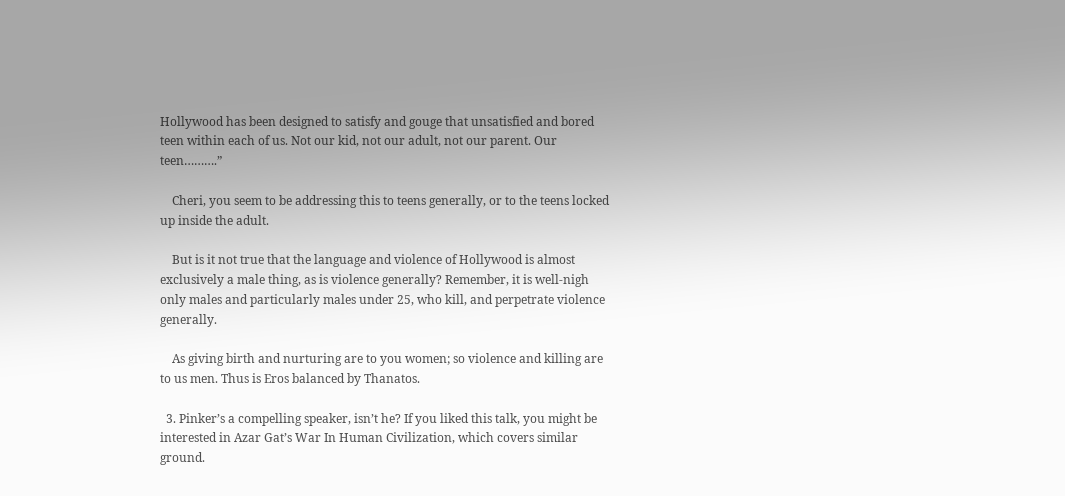Hollywood has been designed to satisfy and gouge that unsatisfied and bored teen within each of us. Not our kid, not our adult, not our parent. Our teen……….”

    Cheri, you seem to be addressing this to teens generally, or to the teens locked up inside the adult.

    But is it not true that the language and violence of Hollywood is almost exclusively a male thing, as is violence generally? Remember, it is well-nigh only males and particularly males under 25, who kill, and perpetrate violence generally.

    As giving birth and nurturing are to you women; so violence and killing are to us men. Thus is Eros balanced by Thanatos.

  3. Pinker’s a compelling speaker, isn’t he? If you liked this talk, you might be interested in Azar Gat’s War In Human Civilization, which covers similar ground.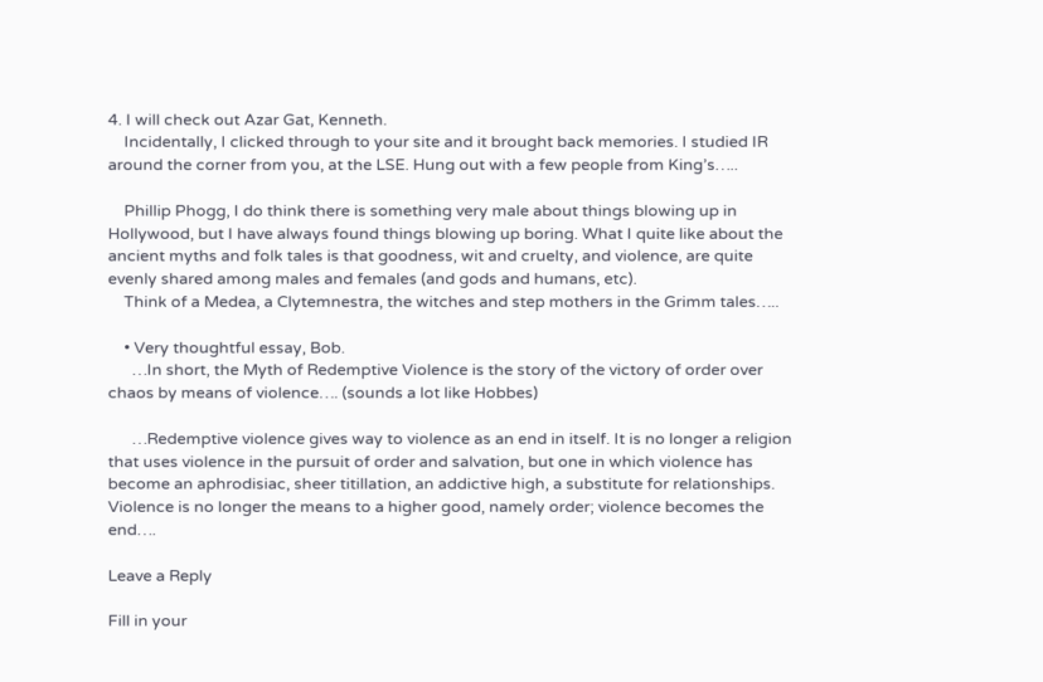4. I will check out Azar Gat, Kenneth.
    Incidentally, I clicked through to your site and it brought back memories. I studied IR around the corner from you, at the LSE. Hung out with a few people from King’s…..

    Phillip Phogg, I do think there is something very male about things blowing up in Hollywood, but I have always found things blowing up boring. What I quite like about the ancient myths and folk tales is that goodness, wit and cruelty, and violence, are quite evenly shared among males and females (and gods and humans, etc).
    Think of a Medea, a Clytemnestra, the witches and step mothers in the Grimm tales…..

    • Very thoughtful essay, Bob.
      …In short, the Myth of Redemptive Violence is the story of the victory of order over chaos by means of violence…. (sounds a lot like Hobbes)

      …Redemptive violence gives way to violence as an end in itself. It is no longer a religion that uses violence in the pursuit of order and salvation, but one in which violence has become an aphrodisiac, sheer titillation, an addictive high, a substitute for relationships. Violence is no longer the means to a higher good, namely order; violence becomes the end….

Leave a Reply

Fill in your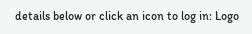details below or click an icon to log in: Logo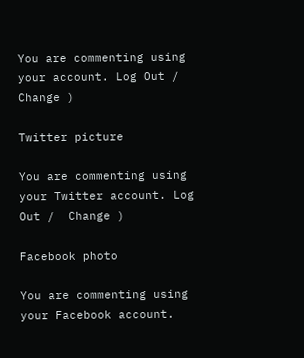You are commenting using your account. Log Out /  Change )

Twitter picture

You are commenting using your Twitter account. Log Out /  Change )

Facebook photo

You are commenting using your Facebook account.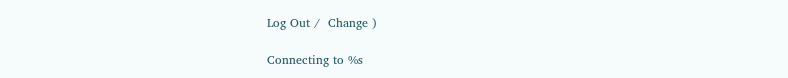Log Out /  Change )

Connecting to %s